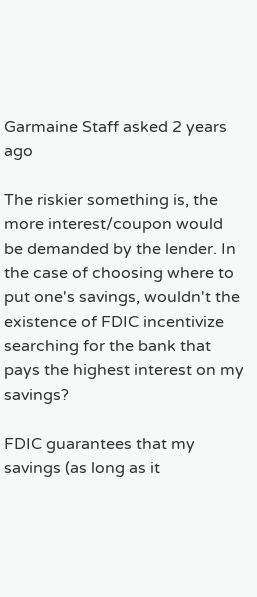Garmaine Staff asked 2 years ago

The riskier something is, the more interest/coupon would be demanded by the lender. In the case of choosing where to put one's savings, wouldn't the existence of FDIC incentivize searching for the bank that pays the highest interest on my savings?

FDIC guarantees that my savings (as long as it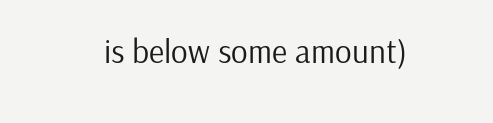is below some amount)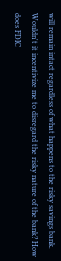will remain intact regardless of what happens to the risky savings bank. Wouldn't it incentivize me to disregard the risky nature of the bank? How does FDIC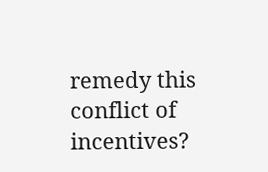remedy this conflict of incentives?